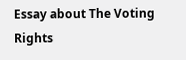Essay about The Voting Rights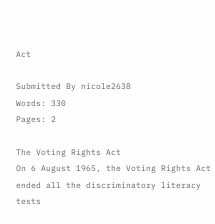Act

Submitted By nicole2638
Words: 330
Pages: 2

The Voting Rights Act
On 6 August 1965, the Voting Rights Act ended all the discriminatory literacy tests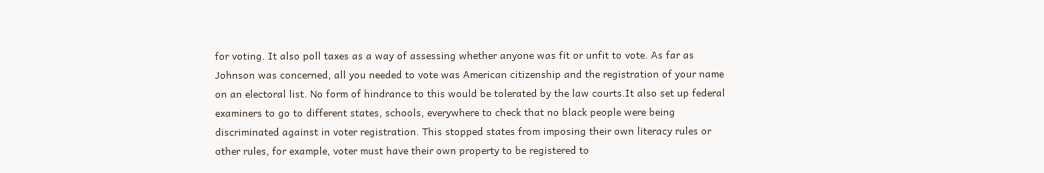for voting. It also poll taxes as a way of assessing whether anyone was fit or unfit to vote. As far as Johnson was concerned, all you needed to vote was American citizenship and the registration of your name on an electoral list. No form of hindrance to this would be tolerated by the law courts.It also set up federal examiners to go to different states, schools, everywhere to check that no black people were being discriminated against in voter registration. This stopped states from imposing their own literacy rules or other rules, for example, voter must have their own property to be registered to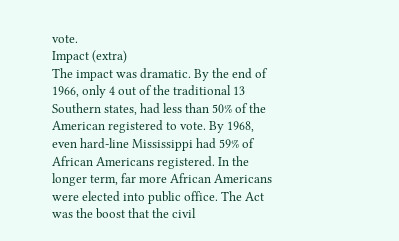vote.
Impact (extra)
The impact was dramatic. By the end of 1966, only 4 out of the traditional 13 Southern states, had less than 50% of the American registered to vote. By 1968, even hard-line Mississippi had 59% of African Americans registered. In the longer term, far more African Americans were elected into public office. The Act was the boost that the civil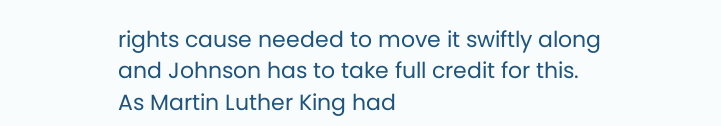rights cause needed to move it swiftly along and Johnson has to take full credit for this. As Martin Luther King had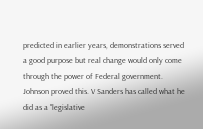predicted in earlier years, demonstrations served a good purpose but real change would only come through the power of Federal government. Johnson proved this. V Sanders has called what he did as a "legislative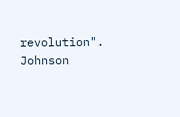revolution". Johnson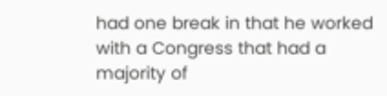had one break in that he worked with a Congress that had a majority of